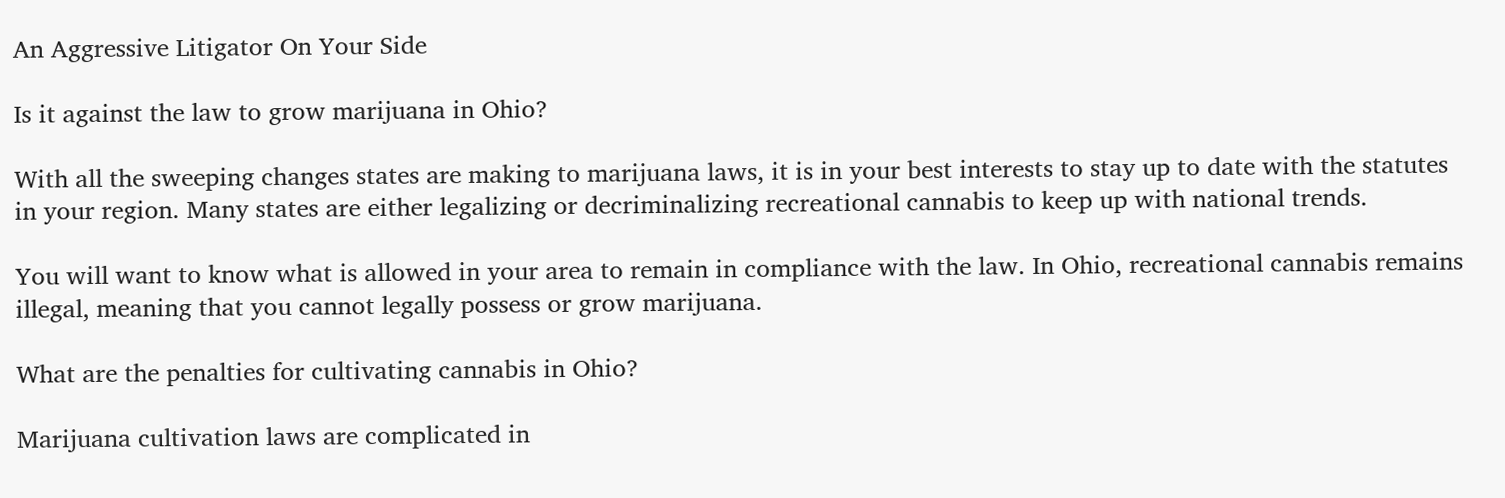An Aggressive Litigator On Your Side

Is it against the law to grow marijuana in Ohio?

With all the sweeping changes states are making to marijuana laws, it is in your best interests to stay up to date with the statutes in your region. Many states are either legalizing or decriminalizing recreational cannabis to keep up with national trends.

You will want to know what is allowed in your area to remain in compliance with the law. In Ohio, recreational cannabis remains illegal, meaning that you cannot legally possess or grow marijuana.

What are the penalties for cultivating cannabis in Ohio?

Marijuana cultivation laws are complicated in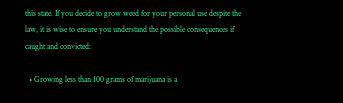this state. If you decide to grow weed for your personal use despite the law, it is wise to ensure you understand the possible consequences if caught and convicted:

  • Growing less than 100 grams of marijuana is a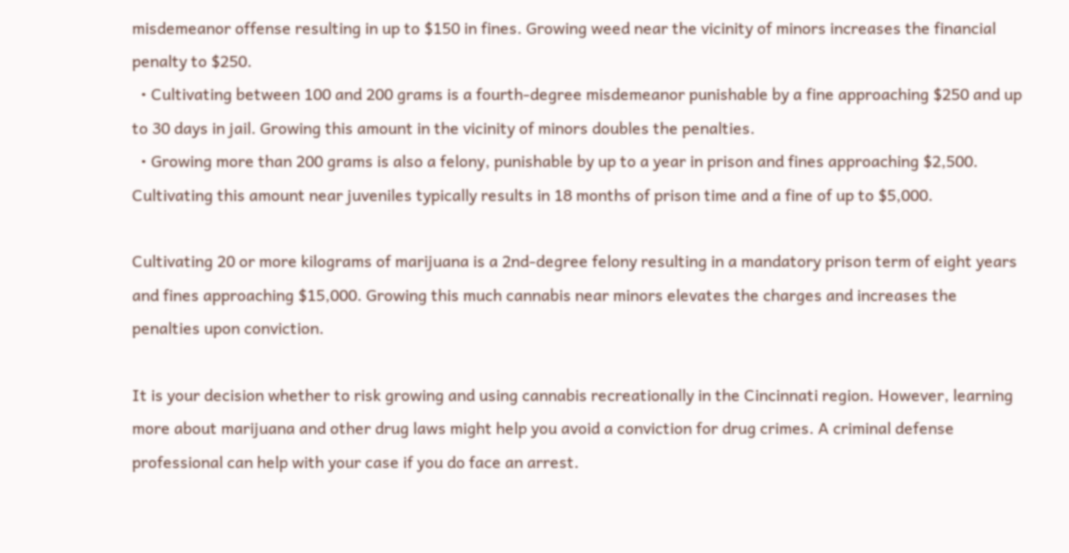misdemeanor offense resulting in up to $150 in fines. Growing weed near the vicinity of minors increases the financial penalty to $250.
  • Cultivating between 100 and 200 grams is a fourth-degree misdemeanor punishable by a fine approaching $250 and up to 30 days in jail. Growing this amount in the vicinity of minors doubles the penalties.
  • Growing more than 200 grams is also a felony, punishable by up to a year in prison and fines approaching $2,500. Cultivating this amount near juveniles typically results in 18 months of prison time and a fine of up to $5,000.

Cultivating 20 or more kilograms of marijuana is a 2nd-degree felony resulting in a mandatory prison term of eight years and fines approaching $15,000. Growing this much cannabis near minors elevates the charges and increases the penalties upon conviction.

It is your decision whether to risk growing and using cannabis recreationally in the Cincinnati region. However, learning more about marijuana and other drug laws might help you avoid a conviction for drug crimes. A criminal defense professional can help with your case if you do face an arrest.